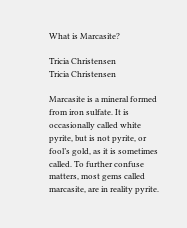What is Marcasite?

Tricia Christensen
Tricia Christensen

Marcasite is a mineral formed from iron sulfate. It is occasionally called white pyrite, but is not pyrite, or fool’s gold, as it is sometimes called. To further confuse matters, most gems called marcasite, are in reality pyrite.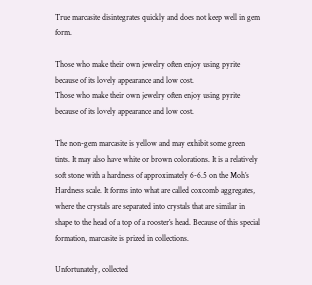True marcasite disintegrates quickly and does not keep well in gem form.

Those who make their own jewelry often enjoy using pyrite because of its lovely appearance and low cost.
Those who make their own jewelry often enjoy using pyrite because of its lovely appearance and low cost.

The non-gem marcasite is yellow and may exhibit some green tints. It may also have white or brown colorations. It is a relatively soft stone with a hardness of approximately 6-6.5 on the Moh’s Hardness scale. It forms into what are called coxcomb aggregates, where the crystals are separated into crystals that are similar in shape to the head of a top of a rooster’s head. Because of this special formation, marcasite is prized in collections.

Unfortunately, collected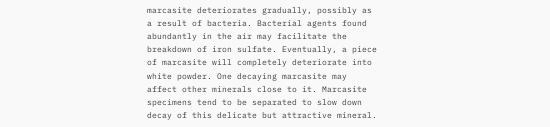marcasite deteriorates gradually, possibly as a result of bacteria. Bacterial agents found abundantly in the air may facilitate the breakdown of iron sulfate. Eventually, a piece of marcasite will completely deteriorate into white powder. One decaying marcasite may affect other minerals close to it. Marcasite specimens tend to be separated to slow down decay of this delicate but attractive mineral.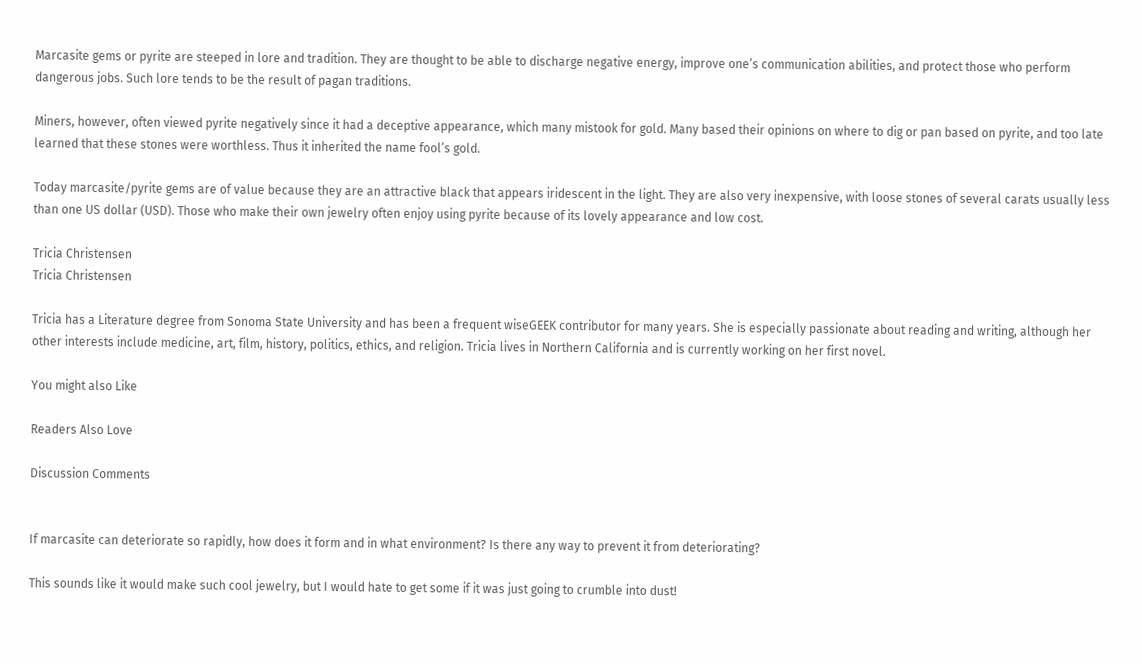Marcasite gems or pyrite are steeped in lore and tradition. They are thought to be able to discharge negative energy, improve one’s communication abilities, and protect those who perform dangerous jobs. Such lore tends to be the result of pagan traditions.

Miners, however, often viewed pyrite negatively since it had a deceptive appearance, which many mistook for gold. Many based their opinions on where to dig or pan based on pyrite, and too late learned that these stones were worthless. Thus it inherited the name fool’s gold.

Today marcasite/pyrite gems are of value because they are an attractive black that appears iridescent in the light. They are also very inexpensive, with loose stones of several carats usually less than one US dollar (USD). Those who make their own jewelry often enjoy using pyrite because of its lovely appearance and low cost.

Tricia Christensen
Tricia Christensen

Tricia has a Literature degree from Sonoma State University and has been a frequent wiseGEEK contributor for many years. She is especially passionate about reading and writing, although her other interests include medicine, art, film, history, politics, ethics, and religion. Tricia lives in Northern California and is currently working on her first novel.

You might also Like

Readers Also Love

Discussion Comments


If marcasite can deteriorate so rapidly, how does it form and in what environment? Is there any way to prevent it from deteriorating?

This sounds like it would make such cool jewelry, but I would hate to get some if it was just going to crumble into dust!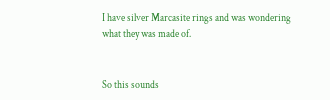I have silver Marcasite rings and was wondering what they was made of.


So this sounds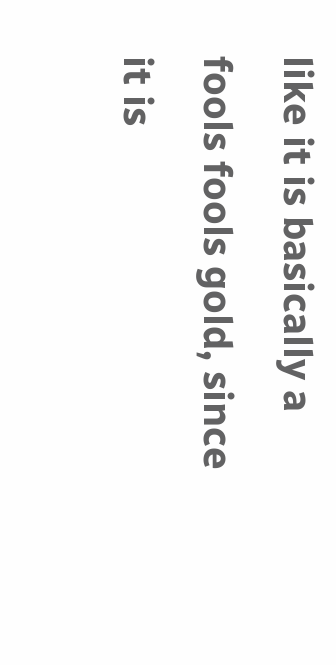like it is basically a fools fools gold, since it is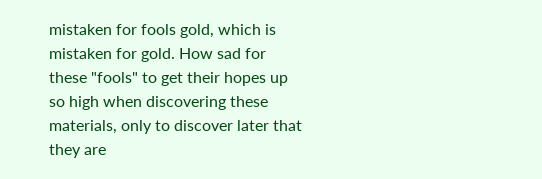mistaken for fools gold, which is mistaken for gold. How sad for these "fools" to get their hopes up so high when discovering these materials, only to discover later that they are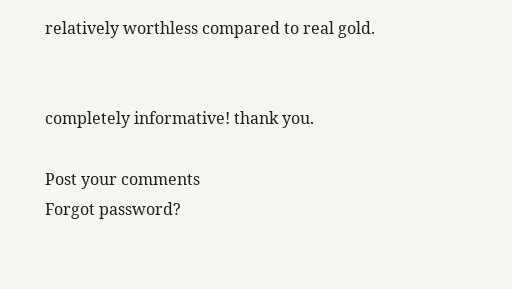relatively worthless compared to real gold.


completely informative! thank you.

Post your comments
Forgot password?